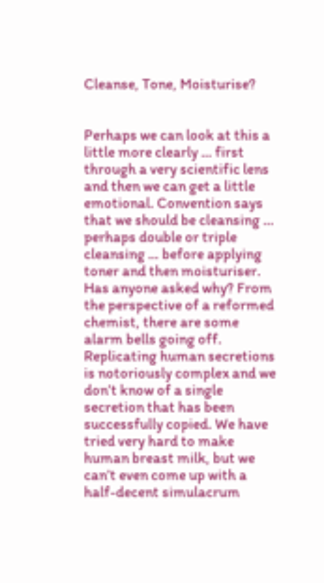Cleanse, Tone, Moisturise?


Perhaps we can look at this a little more clearly … first through a very scientific lens and then we can get a little emotional. Convention says that we should be cleansing … perhaps double or triple cleansing … before applying toner and then moisturiser. Has anyone asked why? From the perspective of a reformed chemist, there are some alarm bells going off. Replicating human secretions is notoriously complex and we don’t know of a single secretion that has been successfully copied. We have tried very hard to make human breast milk, but we can’t even come up with a half-decent simulacrum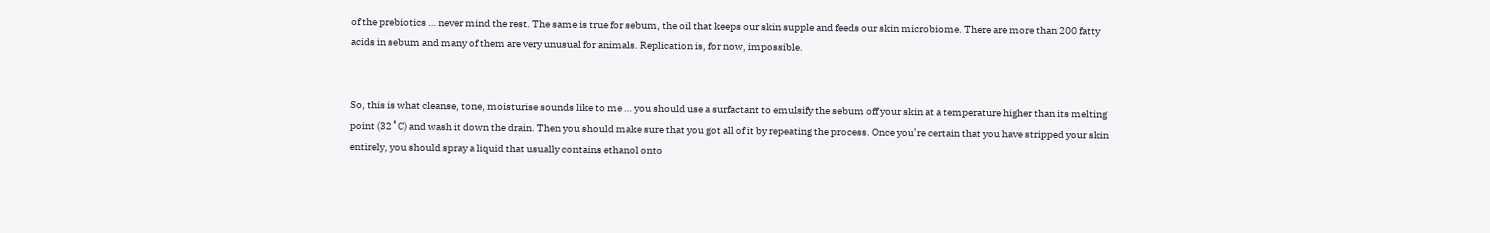of the prebiotics … never mind the rest. The same is true for sebum, the oil that keeps our skin supple and feeds our skin microbiome. There are more than 200 fatty acids in sebum and many of them are very unusual for animals. Replication is, for now, impossible.


So, this is what cleanse, tone, moisturise sounds like to me … you should use a surfactant to emulsify the sebum off your skin at a temperature higher than its melting point (32˚C) and wash it down the drain. Then you should make sure that you got all of it by repeating the process. Once you’re certain that you have stripped your skin entirely, you should spray a liquid that usually contains ethanol onto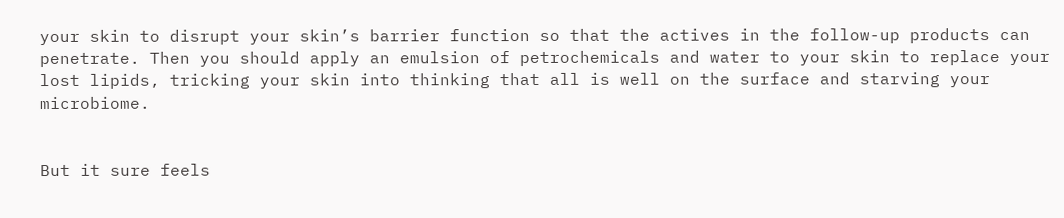your skin to disrupt your skin’s barrier function so that the actives in the follow-up products can penetrate. Then you should apply an emulsion of petrochemicals and water to your skin to replace your lost lipids, tricking your skin into thinking that all is well on the surface and starving your microbiome.


But it sure feels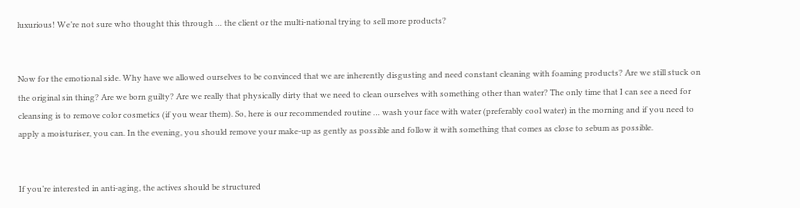luxurious! We’re not sure who thought this through … the client or the multi-national trying to sell more products?


Now for the emotional side. Why have we allowed ourselves to be convinced that we are inherently disgusting and need constant cleaning with foaming products? Are we still stuck on the original sin thing? Are we born guilty? Are we really that physically dirty that we need to clean ourselves with something other than water? The only time that I can see a need for cleansing is to remove color cosmetics (if you wear them). So, here is our recommended routine … wash your face with water (preferably cool water) in the morning and if you need to apply a moisturiser, you can. In the evening, you should remove your make-up as gently as possible and follow it with something that comes as close to sebum as possible.


If you’re interested in anti-aging, the actives should be structured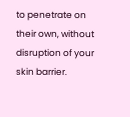to penetrate on their own, without disruption of your skin barrier.